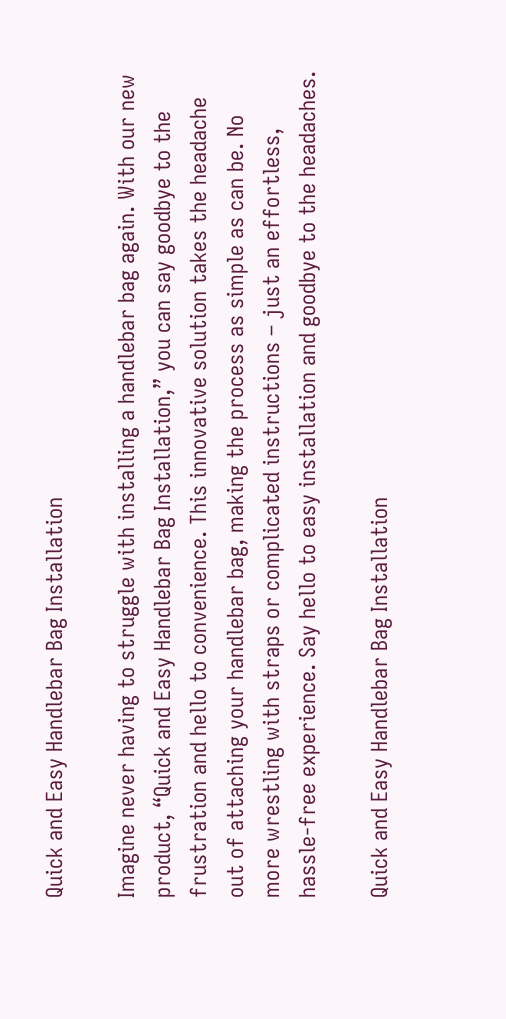Quick and Easy Handlebar Bag Installation

Imagine never having to struggle with installing a handlebar bag again. With our new product, “Quick and Easy Handlebar Bag Installation,” you can say goodbye to the frustration and hello to convenience. This innovative solution takes the headache out of attaching your handlebar bag, making the process as simple as can be. No more wrestling with straps or complicated instructions – just an effortless, hassle-free experience. Say hello to easy installation and goodbye to the headaches.

Quick and Easy Handlebar Bag Installation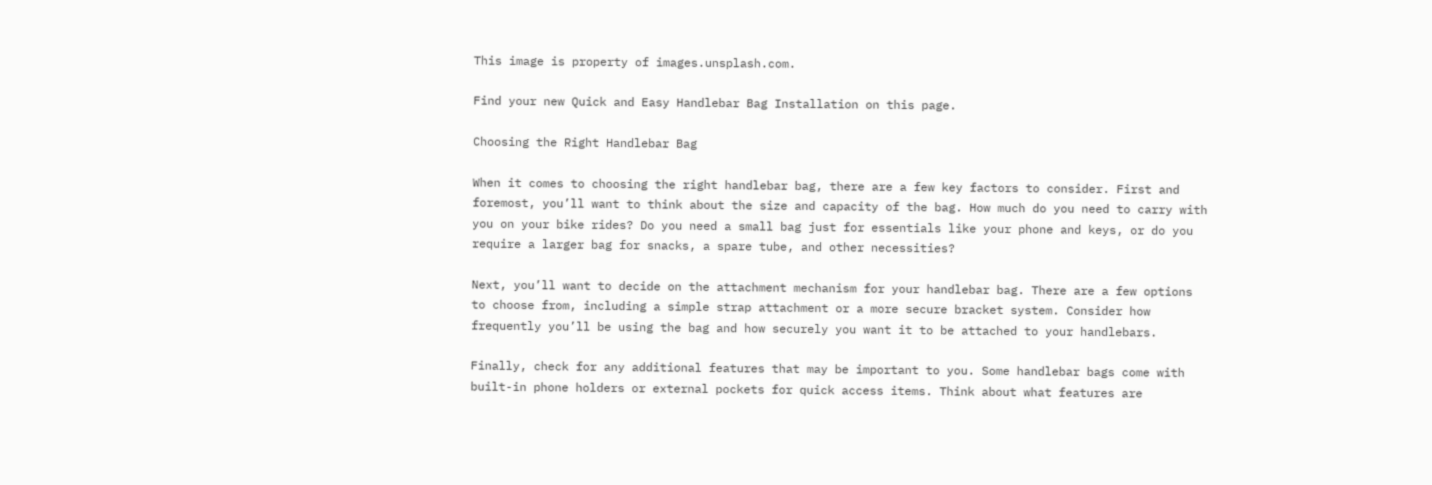This image is property of images.unsplash.com.

Find your new Quick and Easy Handlebar Bag Installation on this page.

Choosing the Right Handlebar Bag

When it comes to choosing the right handlebar bag, there are a few key factors to consider. First and foremost, you’ll want to think about the size and capacity of the bag. How much do you need to carry with you on your bike rides? Do you need a small bag just for essentials like your phone and keys, or do you require a larger bag for snacks, a spare tube, and other necessities?

Next, you’ll want to decide on the attachment mechanism for your handlebar bag. There are a few options to choose from, including a simple strap attachment or a more secure bracket system. Consider how frequently you’ll be using the bag and how securely you want it to be attached to your handlebars.

Finally, check for any additional features that may be important to you. Some handlebar bags come with built-in phone holders or external pockets for quick access items. Think about what features are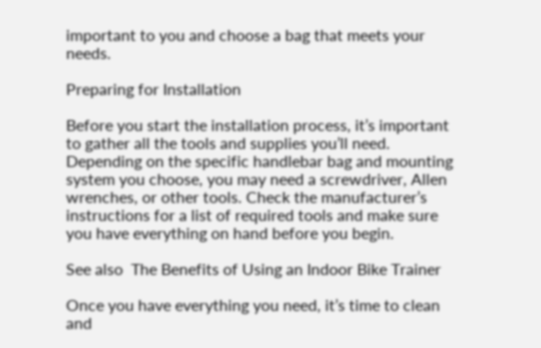important to you and choose a bag that meets your needs.

Preparing for Installation

Before you start the installation process, it’s important to gather all the tools and supplies you’ll need. Depending on the specific handlebar bag and mounting system you choose, you may need a screwdriver, Allen wrenches, or other tools. Check the manufacturer’s instructions for a list of required tools and make sure you have everything on hand before you begin.

See also  The Benefits of Using an Indoor Bike Trainer

Once you have everything you need, it’s time to clean and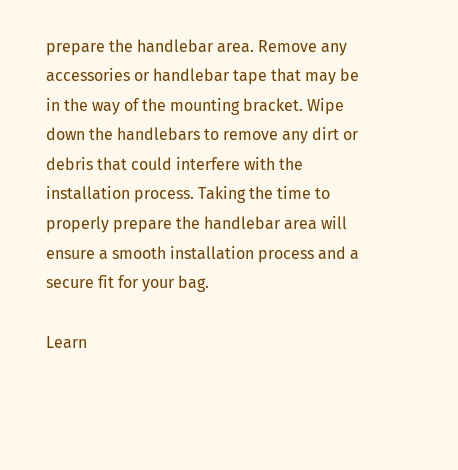prepare the handlebar area. Remove any accessories or handlebar tape that may be in the way of the mounting bracket. Wipe down the handlebars to remove any dirt or debris that could interfere with the installation process. Taking the time to properly prepare the handlebar area will ensure a smooth installation process and a secure fit for your bag.

Learn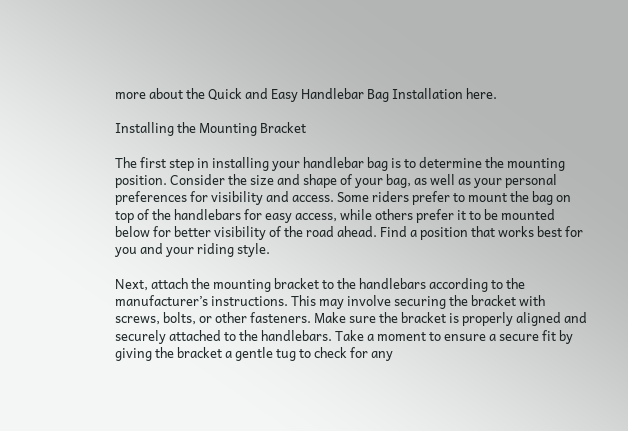more about the Quick and Easy Handlebar Bag Installation here.

Installing the Mounting Bracket

The first step in installing your handlebar bag is to determine the mounting position. Consider the size and shape of your bag, as well as your personal preferences for visibility and access. Some riders prefer to mount the bag on top of the handlebars for easy access, while others prefer it to be mounted below for better visibility of the road ahead. Find a position that works best for you and your riding style.

Next, attach the mounting bracket to the handlebars according to the manufacturer’s instructions. This may involve securing the bracket with screws, bolts, or other fasteners. Make sure the bracket is properly aligned and securely attached to the handlebars. Take a moment to ensure a secure fit by giving the bracket a gentle tug to check for any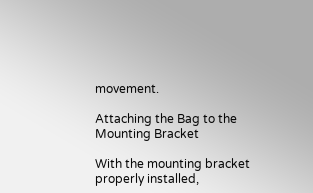movement.

Attaching the Bag to the Mounting Bracket

With the mounting bracket properly installed,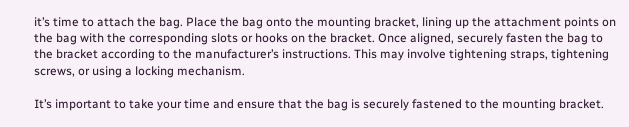it’s time to attach the bag. Place the bag onto the mounting bracket, lining up the attachment points on the bag with the corresponding slots or hooks on the bracket. Once aligned, securely fasten the bag to the bracket according to the manufacturer’s instructions. This may involve tightening straps, tightening screws, or using a locking mechanism.

It’s important to take your time and ensure that the bag is securely fastened to the mounting bracket.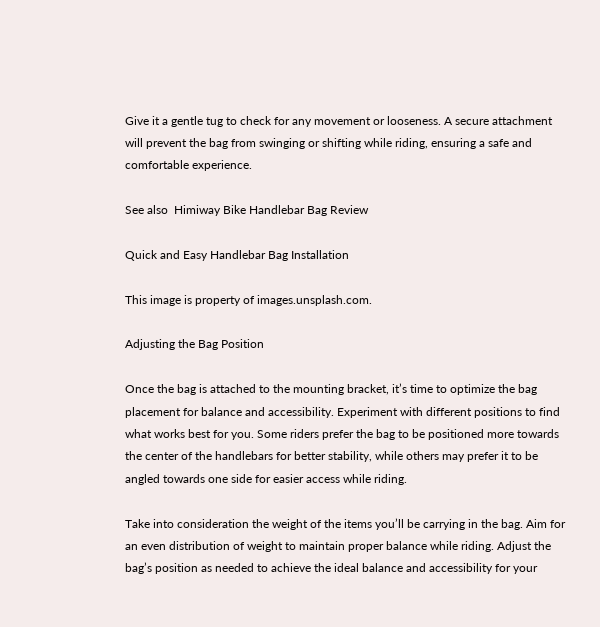Give it a gentle tug to check for any movement or looseness. A secure attachment will prevent the bag from swinging or shifting while riding, ensuring a safe and comfortable experience.

See also  Himiway Bike Handlebar Bag Review

Quick and Easy Handlebar Bag Installation

This image is property of images.unsplash.com.

Adjusting the Bag Position

Once the bag is attached to the mounting bracket, it’s time to optimize the bag placement for balance and accessibility. Experiment with different positions to find what works best for you. Some riders prefer the bag to be positioned more towards the center of the handlebars for better stability, while others may prefer it to be angled towards one side for easier access while riding.

Take into consideration the weight of the items you’ll be carrying in the bag. Aim for an even distribution of weight to maintain proper balance while riding. Adjust the bag’s position as needed to achieve the ideal balance and accessibility for your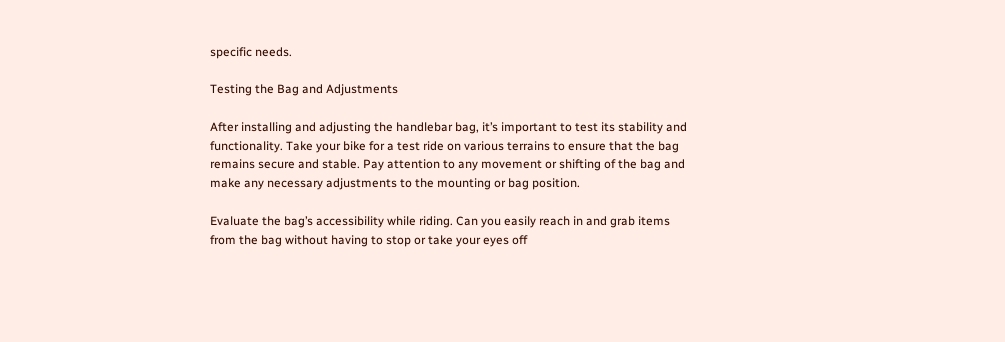specific needs.

Testing the Bag and Adjustments

After installing and adjusting the handlebar bag, it’s important to test its stability and functionality. Take your bike for a test ride on various terrains to ensure that the bag remains secure and stable. Pay attention to any movement or shifting of the bag and make any necessary adjustments to the mounting or bag position.

Evaluate the bag’s accessibility while riding. Can you easily reach in and grab items from the bag without having to stop or take your eyes off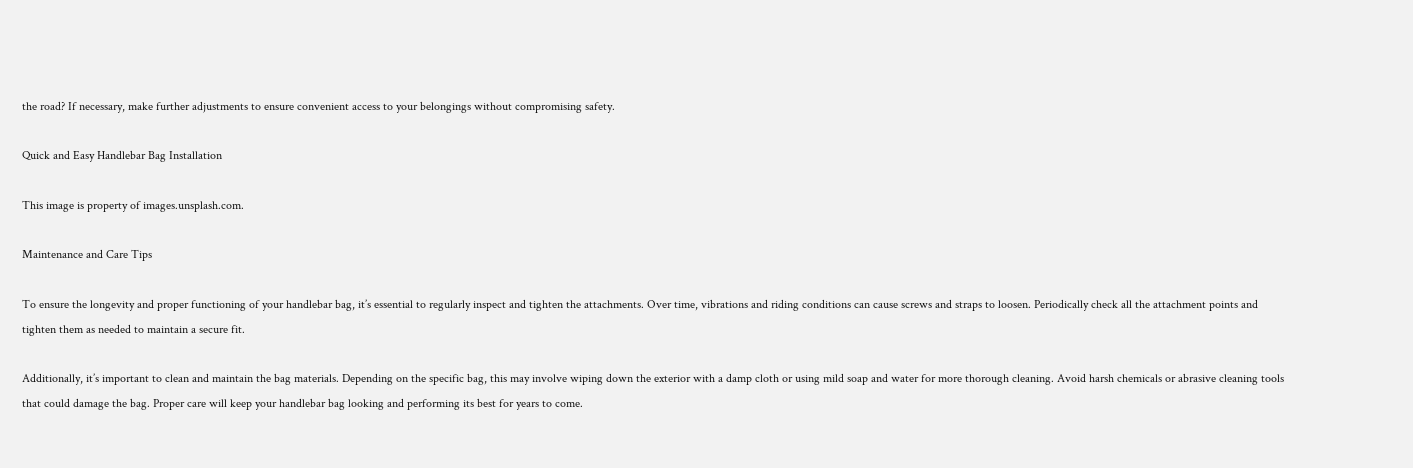the road? If necessary, make further adjustments to ensure convenient access to your belongings without compromising safety.

Quick and Easy Handlebar Bag Installation

This image is property of images.unsplash.com.

Maintenance and Care Tips

To ensure the longevity and proper functioning of your handlebar bag, it’s essential to regularly inspect and tighten the attachments. Over time, vibrations and riding conditions can cause screws and straps to loosen. Periodically check all the attachment points and tighten them as needed to maintain a secure fit.

Additionally, it’s important to clean and maintain the bag materials. Depending on the specific bag, this may involve wiping down the exterior with a damp cloth or using mild soap and water for more thorough cleaning. Avoid harsh chemicals or abrasive cleaning tools that could damage the bag. Proper care will keep your handlebar bag looking and performing its best for years to come.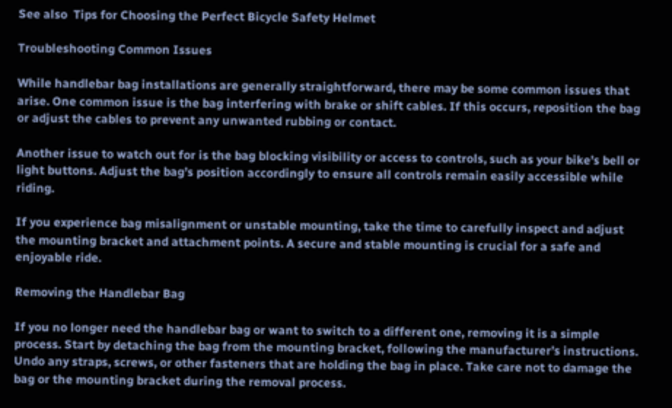See also  Tips for Choosing the Perfect Bicycle Safety Helmet

Troubleshooting Common Issues

While handlebar bag installations are generally straightforward, there may be some common issues that arise. One common issue is the bag interfering with brake or shift cables. If this occurs, reposition the bag or adjust the cables to prevent any unwanted rubbing or contact.

Another issue to watch out for is the bag blocking visibility or access to controls, such as your bike’s bell or light buttons. Adjust the bag’s position accordingly to ensure all controls remain easily accessible while riding.

If you experience bag misalignment or unstable mounting, take the time to carefully inspect and adjust the mounting bracket and attachment points. A secure and stable mounting is crucial for a safe and enjoyable ride.

Removing the Handlebar Bag

If you no longer need the handlebar bag or want to switch to a different one, removing it is a simple process. Start by detaching the bag from the mounting bracket, following the manufacturer’s instructions. Undo any straps, screws, or other fasteners that are holding the bag in place. Take care not to damage the bag or the mounting bracket during the removal process.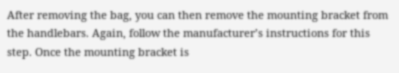After removing the bag, you can then remove the mounting bracket from the handlebars. Again, follow the manufacturer’s instructions for this step. Once the mounting bracket is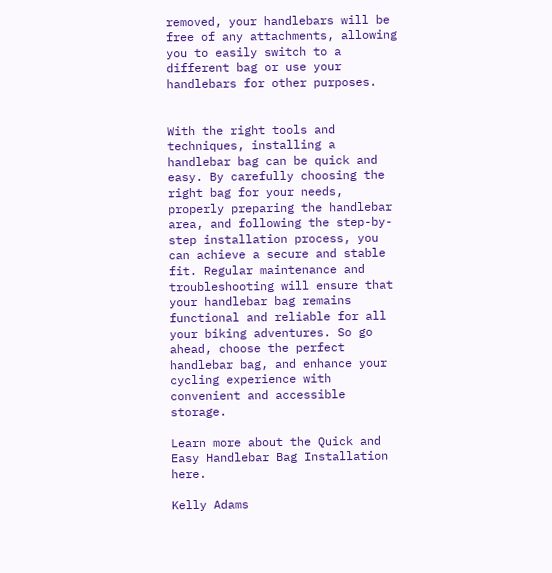removed, your handlebars will be free of any attachments, allowing you to easily switch to a different bag or use your handlebars for other purposes.


With the right tools and techniques, installing a handlebar bag can be quick and easy. By carefully choosing the right bag for your needs, properly preparing the handlebar area, and following the step-by-step installation process, you can achieve a secure and stable fit. Regular maintenance and troubleshooting will ensure that your handlebar bag remains functional and reliable for all your biking adventures. So go ahead, choose the perfect handlebar bag, and enhance your cycling experience with convenient and accessible storage.

Learn more about the Quick and Easy Handlebar Bag Installation here.

Kelly Adams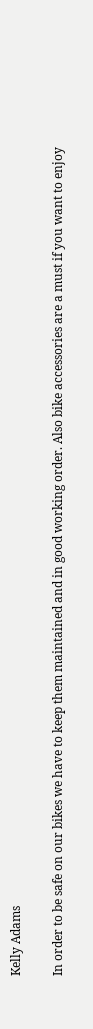Kelly Adams

In order to be safe on our bikes we have to keep them maintained and in good working order. Also bike accessories are a must if you want to enjoy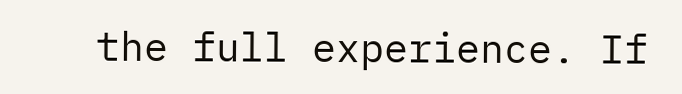the full experience. If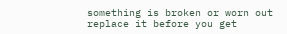something is broken or worn out replace it before you get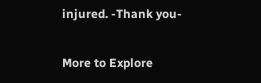injured. -Thank you-

More to Explore